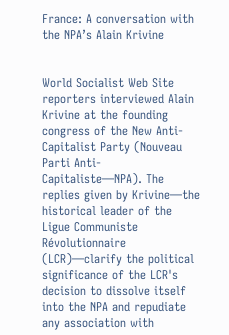France: A conversation with the NPA’s Alain Krivine


World Socialist Web Site reporters interviewed Alain Krivine at the founding congress of the New Anti-Capitalist Party (Nouveau Parti Anti-Capitaliste—NPA). The replies given by Krivine—the historical leader of the Ligue Communiste Révolutionnaire (LCR)—clarify the political significance of the LCR's decision to dissolve itself into the NPA and repudiate any association with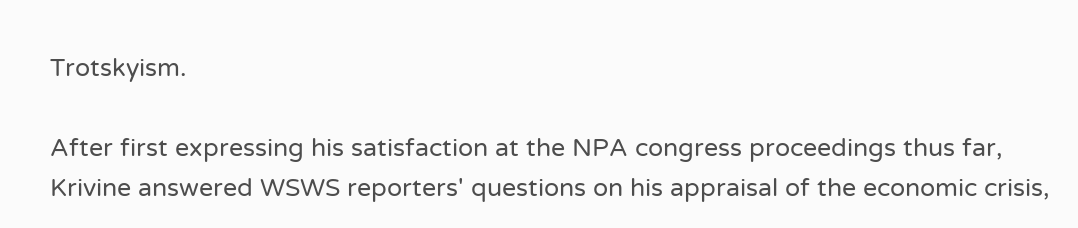Trotskyism.

After first expressing his satisfaction at the NPA congress proceedings thus far, Krivine answered WSWS reporters' questions on his appraisal of the economic crisis,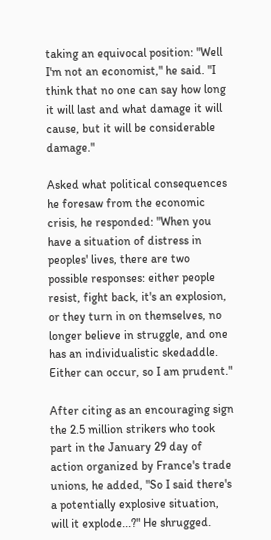taking an equivocal position: "Well I'm not an economist," he said. "I think that no one can say how long it will last and what damage it will cause, but it will be considerable damage."

Asked what political consequences he foresaw from the economic crisis, he responded: "When you have a situation of distress in peoples' lives, there are two possible responses: either people resist, fight back, it's an explosion, or they turn in on themselves, no longer believe in struggle, and one has an individualistic skedaddle. Either can occur, so I am prudent."

After citing as an encouraging sign the 2.5 million strikers who took part in the January 29 day of action organized by France's trade unions, he added, "So I said there's a potentially explosive situation, will it explode...?" He shrugged.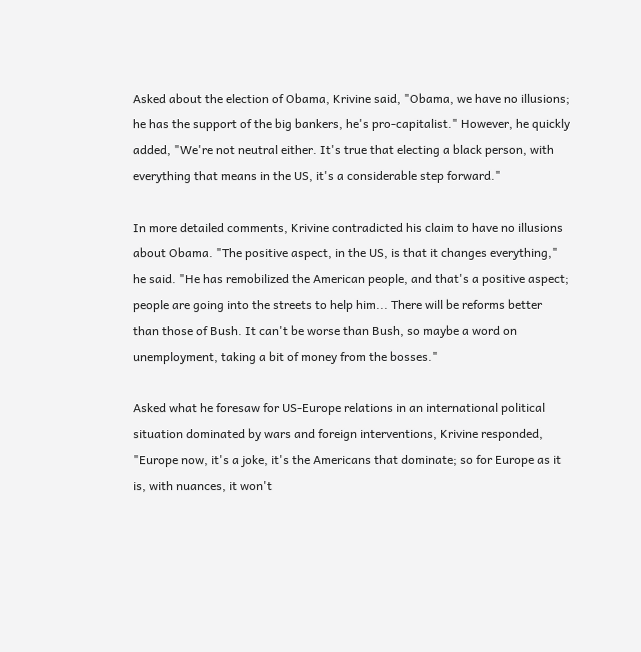Asked about the election of Obama, Krivine said, "Obama, we have no illusions; he has the support of the big bankers, he's pro-capitalist." However, he quickly added, "We're not neutral either. It's true that electing a black person, with everything that means in the US, it's a considerable step forward."

In more detailed comments, Krivine contradicted his claim to have no illusions about Obama. "The positive aspect, in the US, is that it changes everything," he said. "He has remobilized the American people, and that's a positive aspect; people are going into the streets to help him... There will be reforms better than those of Bush. It can't be worse than Bush, so maybe a word on unemployment, taking a bit of money from the bosses."

Asked what he foresaw for US-Europe relations in an international political situation dominated by wars and foreign interventions, Krivine responded, "Europe now, it's a joke, it's the Americans that dominate; so for Europe as it is, with nuances, it won't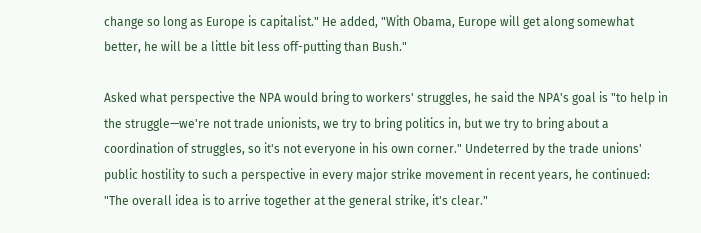change so long as Europe is capitalist." He added, "With Obama, Europe will get along somewhat better, he will be a little bit less off-putting than Bush."

Asked what perspective the NPA would bring to workers' struggles, he said the NPA's goal is "to help in the struggle—we're not trade unionists, we try to bring politics in, but we try to bring about a coordination of struggles, so it's not everyone in his own corner." Undeterred by the trade unions' public hostility to such a perspective in every major strike movement in recent years, he continued: "The overall idea is to arrive together at the general strike, it's clear."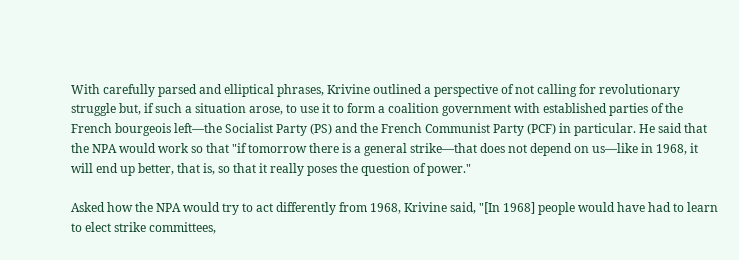With carefully parsed and elliptical phrases, Krivine outlined a perspective of not calling for revolutionary struggle but, if such a situation arose, to use it to form a coalition government with established parties of the French bourgeois left—the Socialist Party (PS) and the French Communist Party (PCF) in particular. He said that the NPA would work so that "if tomorrow there is a general strike—that does not depend on us—like in 1968, it will end up better, that is, so that it really poses the question of power."

Asked how the NPA would try to act differently from 1968, Krivine said, "[In 1968] people would have had to learn to elect strike committees,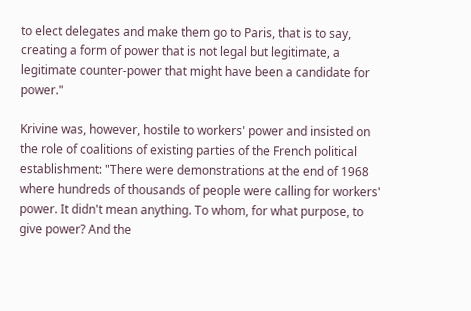to elect delegates and make them go to Paris, that is to say, creating a form of power that is not legal but legitimate, a legitimate counter-power that might have been a candidate for power."

Krivine was, however, hostile to workers' power and insisted on the role of coalitions of existing parties of the French political establishment: "There were demonstrations at the end of 1968 where hundreds of thousands of people were calling for workers' power. It didn't mean anything. To whom, for what purpose, to give power? And the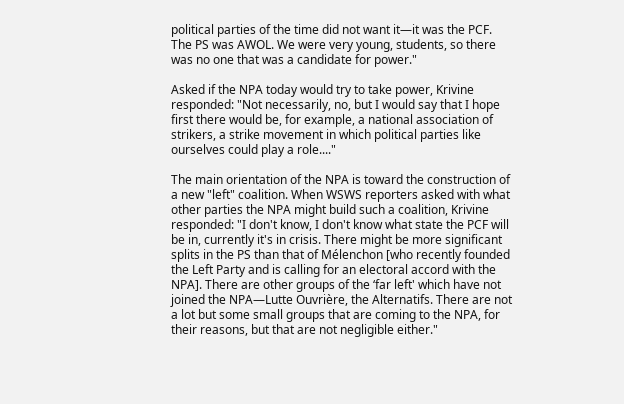political parties of the time did not want it—it was the PCF. The PS was AWOL. We were very young, students, so there was no one that was a candidate for power."

Asked if the NPA today would try to take power, Krivine responded: "Not necessarily, no, but I would say that I hope first there would be, for example, a national association of strikers, a strike movement in which political parties like ourselves could play a role...."

The main orientation of the NPA is toward the construction of a new "left" coalition. When WSWS reporters asked with what other parties the NPA might build such a coalition, Krivine responded: "I don't know, I don't know what state the PCF will be in, currently it's in crisis. There might be more significant splits in the PS than that of Mélenchon [who recently founded the Left Party and is calling for an electoral accord with the NPA]. There are other groups of the ‘far left' which have not joined the NPA—Lutte Ouvrière, the Alternatifs. There are not a lot but some small groups that are coming to the NPA, for their reasons, but that are not negligible either."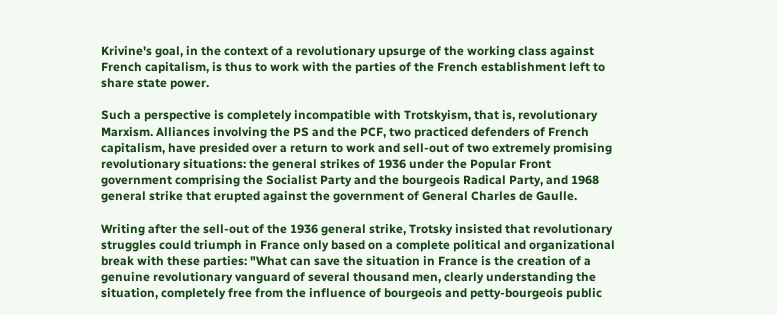Krivine's goal, in the context of a revolutionary upsurge of the working class against French capitalism, is thus to work with the parties of the French establishment left to share state power.

Such a perspective is completely incompatible with Trotskyism, that is, revolutionary Marxism. Alliances involving the PS and the PCF, two practiced defenders of French capitalism, have presided over a return to work and sell-out of two extremely promising revolutionary situations: the general strikes of 1936 under the Popular Front government comprising the Socialist Party and the bourgeois Radical Party, and 1968 general strike that erupted against the government of General Charles de Gaulle.

Writing after the sell-out of the 1936 general strike, Trotsky insisted that revolutionary struggles could triumph in France only based on a complete political and organizational break with these parties: "What can save the situation in France is the creation of a genuine revolutionary vanguard of several thousand men, clearly understanding the situation, completely free from the influence of bourgeois and petty-bourgeois public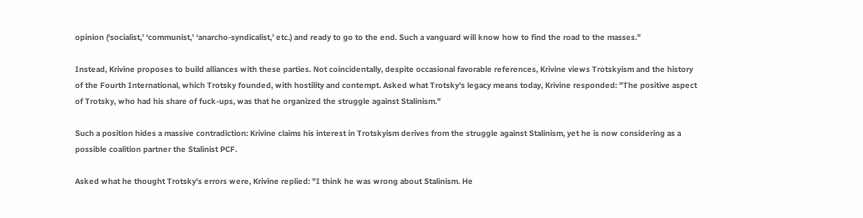opinion (‘socialist,' ‘communist,' ‘anarcho-syndicalist,' etc.) and ready to go to the end. Such a vanguard will know how to find the road to the masses."

Instead, Krivine proposes to build alliances with these parties. Not coincidentally, despite occasional favorable references, Krivine views Trotskyism and the history of the Fourth International, which Trotsky founded, with hostility and contempt. Asked what Trotsky's legacy means today, Krivine responded: "The positive aspect of Trotsky, who had his share of fuck-ups, was that he organized the struggle against Stalinism."

Such a position hides a massive contradiction: Krivine claims his interest in Trotskyism derives from the struggle against Stalinism, yet he is now considering as a possible coalition partner the Stalinist PCF.

Asked what he thought Trotsky's errors were, Krivine replied: "I think he was wrong about Stalinism. He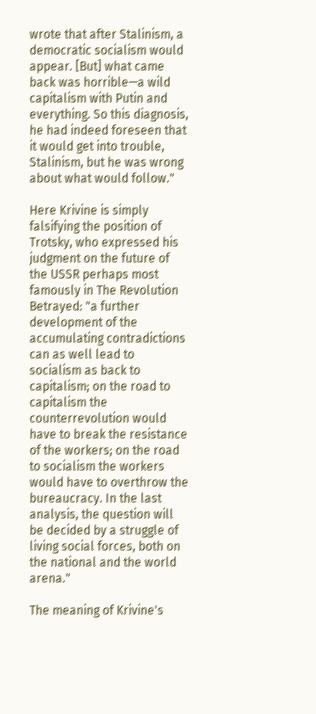wrote that after Stalinism, a democratic socialism would appear. [But] what came back was horrible—a wild capitalism with Putin and everything. So this diagnosis, he had indeed foreseen that it would get into trouble, Stalinism, but he was wrong about what would follow."

Here Krivine is simply falsifying the position of Trotsky, who expressed his judgment on the future of the USSR perhaps most famously in The Revolution Betrayed: "a further development of the accumulating contradictions can as well lead to socialism as back to capitalism; on the road to capitalism the counterrevolution would have to break the resistance of the workers; on the road to socialism the workers would have to overthrow the bureaucracy. In the last analysis, the question will be decided by a struggle of living social forces, both on the national and the world arena."

The meaning of Krivine's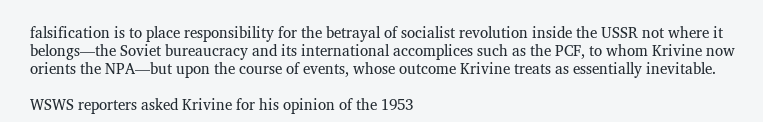falsification is to place responsibility for the betrayal of socialist revolution inside the USSR not where it belongs—the Soviet bureaucracy and its international accomplices such as the PCF, to whom Krivine now orients the NPA—but upon the course of events, whose outcome Krivine treats as essentially inevitable.

WSWS reporters asked Krivine for his opinion of the 1953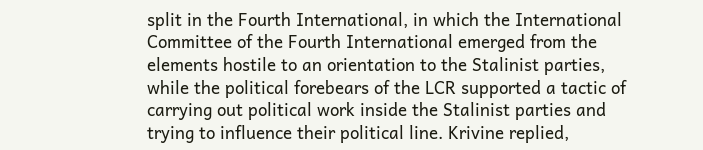split in the Fourth International, in which the International Committee of the Fourth International emerged from the elements hostile to an orientation to the Stalinist parties, while the political forebears of the LCR supported a tactic of carrying out political work inside the Stalinist parties and trying to influence their political line. Krivine replied,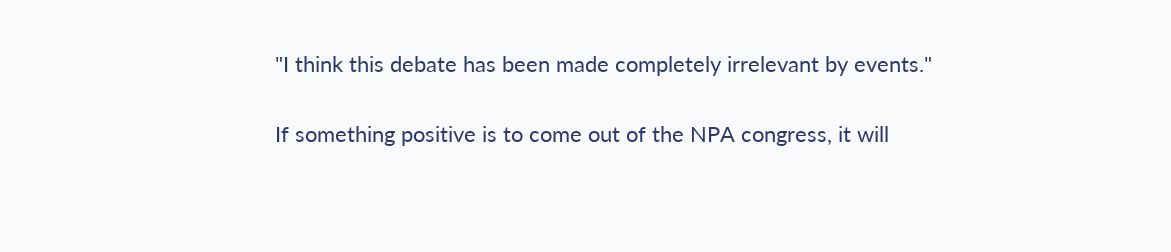"I think this debate has been made completely irrelevant by events."

If something positive is to come out of the NPA congress, it will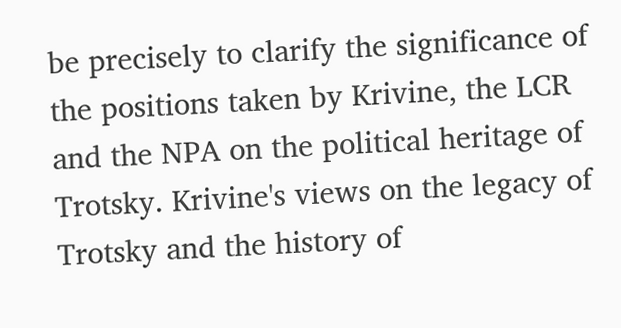be precisely to clarify the significance of the positions taken by Krivine, the LCR and the NPA on the political heritage of Trotsky. Krivine's views on the legacy of Trotsky and the history of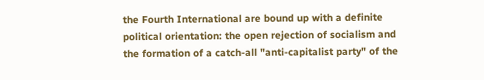the Fourth International are bound up with a definite political orientation: the open rejection of socialism and the formation of a catch-all "anti-capitalist party" of the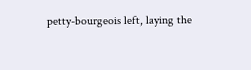petty-bourgeois left, laying the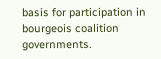basis for participation in bourgeois coalition governments.